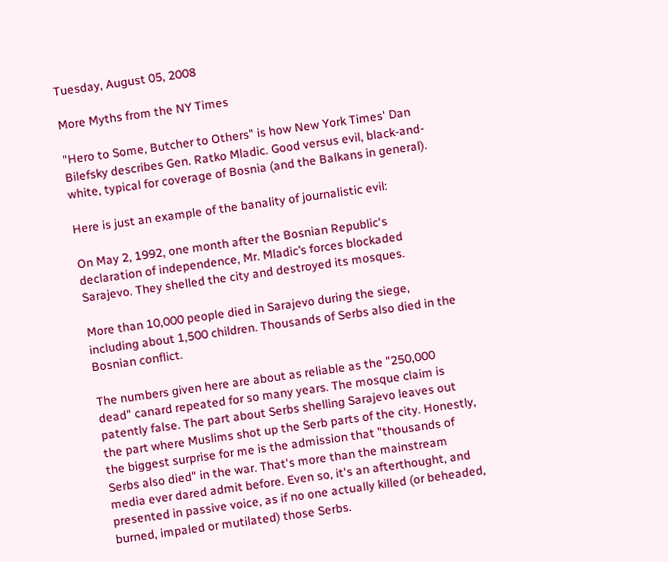Tuesday, August 05, 2008

More Myths from the NY Times

"Hero to Some, Butcher to Others" is how New York Times' Dan Bilefsky describes Gen. Ratko Mladic. Good versus evil, black-and-white, typical for coverage of Bosnia (and the Balkans in general).

Here is just an example of the banality of journalistic evil:

On May 2, 1992, one month after the Bosnian Republic‘s declaration of independence, Mr. Mladic’s forces blockaded Sarajevo. They shelled the city and destroyed its mosques.

More than 10,000 people died in Sarajevo during the siege, including about 1,500 children. Thousands of Serbs also died in the Bosnian conflict.

The numbers given here are about as reliable as the "250,000 dead" canard repeated for so many years. The mosque claim is patently false. The part about Serbs shelling Sarajevo leaves out the part where Muslims shot up the Serb parts of the city. Honestly, the biggest surprise for me is the admission that "thousands of Serbs also died" in the war. That's more than the mainstream media ever dared admit before. Even so, it's an afterthought, and presented in passive voice, as if no one actually killed (or beheaded, burned, impaled or mutilated) those Serbs.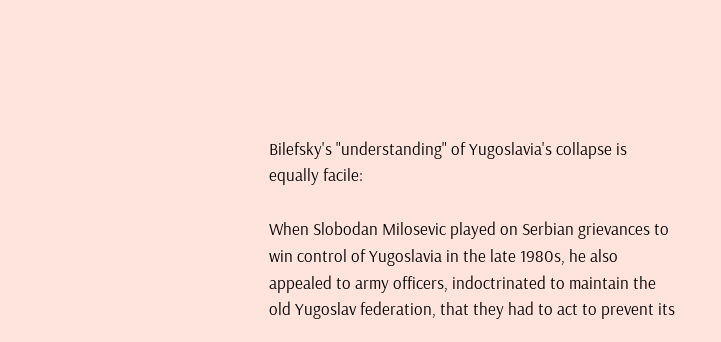Bilefsky's "understanding" of Yugoslavia's collapse is equally facile:

When Slobodan Milosevic played on Serbian grievances to win control of Yugoslavia in the late 1980s, he also appealed to army officers, indoctrinated to maintain the old Yugoslav federation, that they had to act to prevent its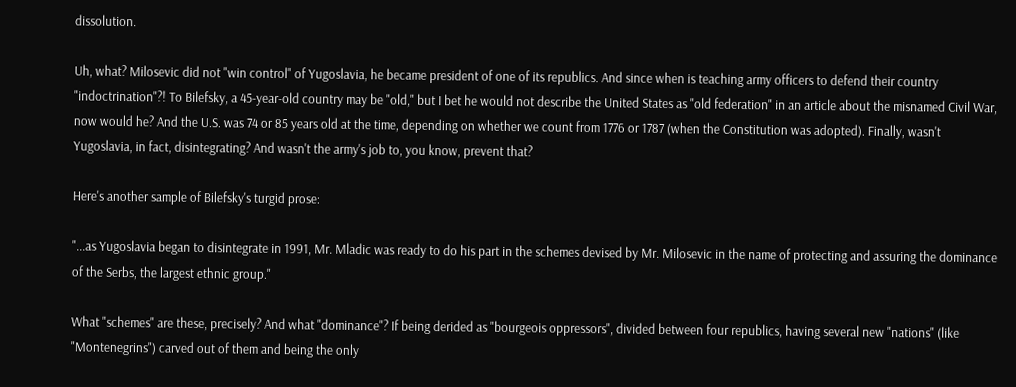dissolution.

Uh, what? Milosevic did not "win control" of Yugoslavia, he became president of one of its republics. And since when is teaching army officers to defend their country "indoctrination"?! To Bilefsky, a 45-year-old country may be "old," but I bet he would not describe the United States as "old federation" in an article about the misnamed Civil War, now would he? And the U.S. was 74 or 85 years old at the time, depending on whether we count from 1776 or 1787 (when the Constitution was adopted). Finally, wasn't Yugoslavia, in fact, disintegrating? And wasn't the army's job to, you know, prevent that?

Here's another sample of Bilefsky's turgid prose:

"...as Yugoslavia began to disintegrate in 1991, Mr. Mladic was ready to do his part in the schemes devised by Mr. Milosevic in the name of protecting and assuring the dominance of the Serbs, the largest ethnic group."

What "schemes" are these, precisely? And what "dominance"? If being derided as "bourgeois oppressors", divided between four republics, having several new "nations" (like "Montenegrins") carved out of them and being the only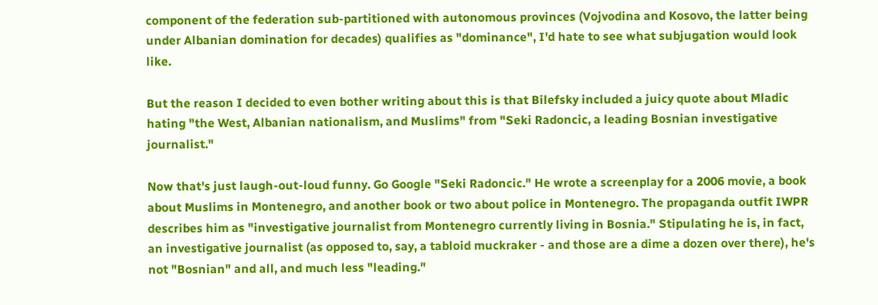component of the federation sub-partitioned with autonomous provinces (Vojvodina and Kosovo, the latter being under Albanian domination for decades) qualifies as "dominance", I'd hate to see what subjugation would look like.

But the reason I decided to even bother writing about this is that Bilefsky included a juicy quote about Mladic hating "the West, Albanian nationalism, and Muslims" from "Seki Radoncic, a leading Bosnian investigative journalist."

Now that's just laugh-out-loud funny. Go Google "Seki Radoncic." He wrote a screenplay for a 2006 movie, a book about Muslims in Montenegro, and another book or two about police in Montenegro. The propaganda outfit IWPR describes him as "investigative journalist from Montenegro currently living in Bosnia." Stipulating he is, in fact, an investigative journalist (as opposed to, say, a tabloid muckraker - and those are a dime a dozen over there), he's not "Bosnian" and all, and much less "leading."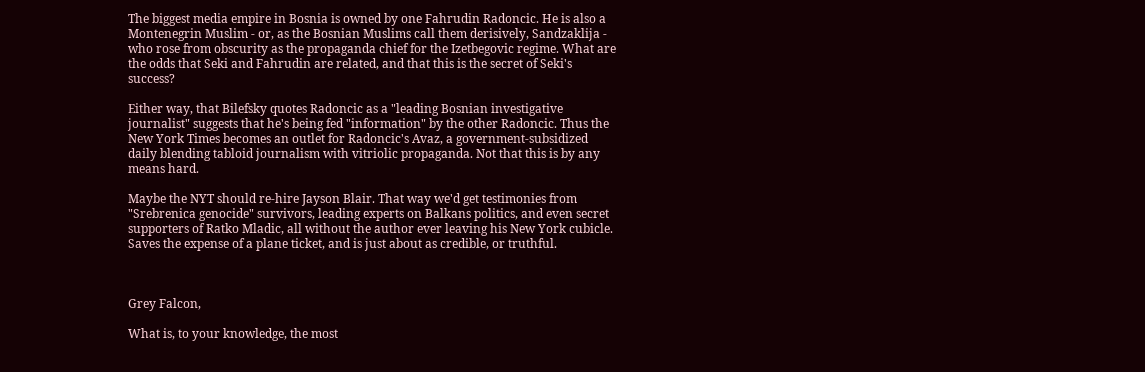The biggest media empire in Bosnia is owned by one Fahrudin Radoncic. He is also a Montenegrin Muslim - or, as the Bosnian Muslims call them derisively, Sandzaklija - who rose from obscurity as the propaganda chief for the Izetbegovic regime. What are the odds that Seki and Fahrudin are related, and that this is the secret of Seki's success?

Either way, that Bilefsky quotes Radoncic as a "leading Bosnian investigative journalist" suggests that he's being fed "information" by the other Radoncic. Thus the New York Times becomes an outlet for Radoncic's Avaz, a government-subsidized daily blending tabloid journalism with vitriolic propaganda. Not that this is by any means hard.

Maybe the NYT should re-hire Jayson Blair. That way we'd get testimonies from "Srebrenica genocide" survivors, leading experts on Balkans politics, and even secret supporters of Ratko Mladic, all without the author ever leaving his New York cubicle. Saves the expense of a plane ticket, and is just about as credible, or truthful.



Grey Falcon,

What is, to your knowledge, the most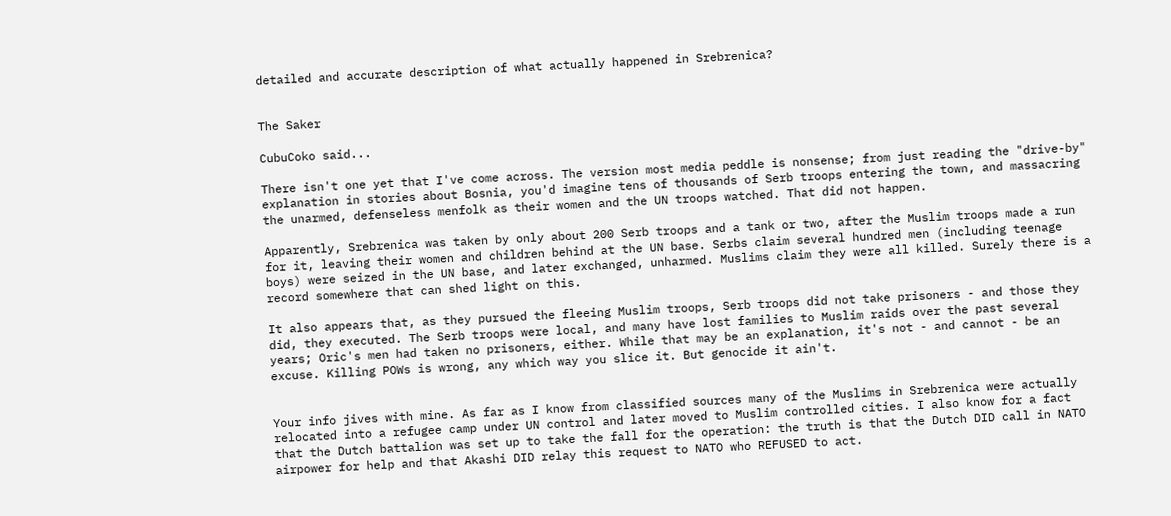detailed and accurate description of what actually happened in Srebrenica?


The Saker

CubuCoko said...

There isn't one yet that I've come across. The version most media peddle is nonsense; from just reading the "drive-by" explanation in stories about Bosnia, you'd imagine tens of thousands of Serb troops entering the town, and massacring the unarmed, defenseless menfolk as their women and the UN troops watched. That did not happen.

Apparently, Srebrenica was taken by only about 200 Serb troops and a tank or two, after the Muslim troops made a run for it, leaving their women and children behind at the UN base. Serbs claim several hundred men (including teenage boys) were seized in the UN base, and later exchanged, unharmed. Muslims claim they were all killed. Surely there is a record somewhere that can shed light on this.

It also appears that, as they pursued the fleeing Muslim troops, Serb troops did not take prisoners - and those they did, they executed. The Serb troops were local, and many have lost families to Muslim raids over the past several years; Oric's men had taken no prisoners, either. While that may be an explanation, it's not - and cannot - be an excuse. Killing POWs is wrong, any which way you slice it. But genocide it ain't.


Your info jives with mine. As far as I know from classified sources many of the Muslims in Srebrenica were actually relocated into a refugee camp under UN control and later moved to Muslim controlled cities. I also know for a fact that the Dutch battalion was set up to take the fall for the operation: the truth is that the Dutch DID call in NATO airpower for help and that Akashi DID relay this request to NATO who REFUSED to act.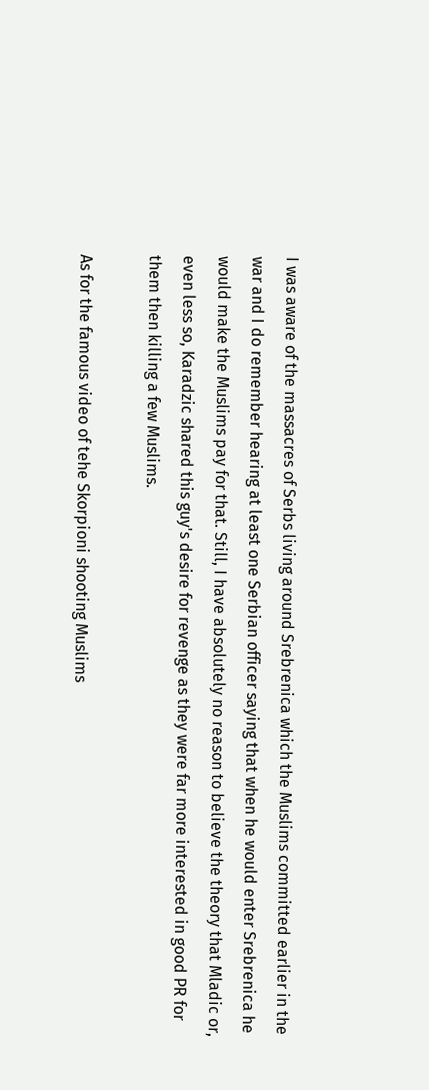I was aware of the massacres of Serbs living around Srebrenica which the Muslims committed earlier in the war and I do remember hearing at least one Serbian officer saying that when he would enter Srebrenica he would make the Muslims pay for that. Still, I have absolutely no reason to believe the theory that Mladic or, even less so, Karadzic shared this guy's desire for revenge as they were far more interested in good PR for them then killing a few Muslims.

As for the famous video of tehe Skorpioni shooting Muslims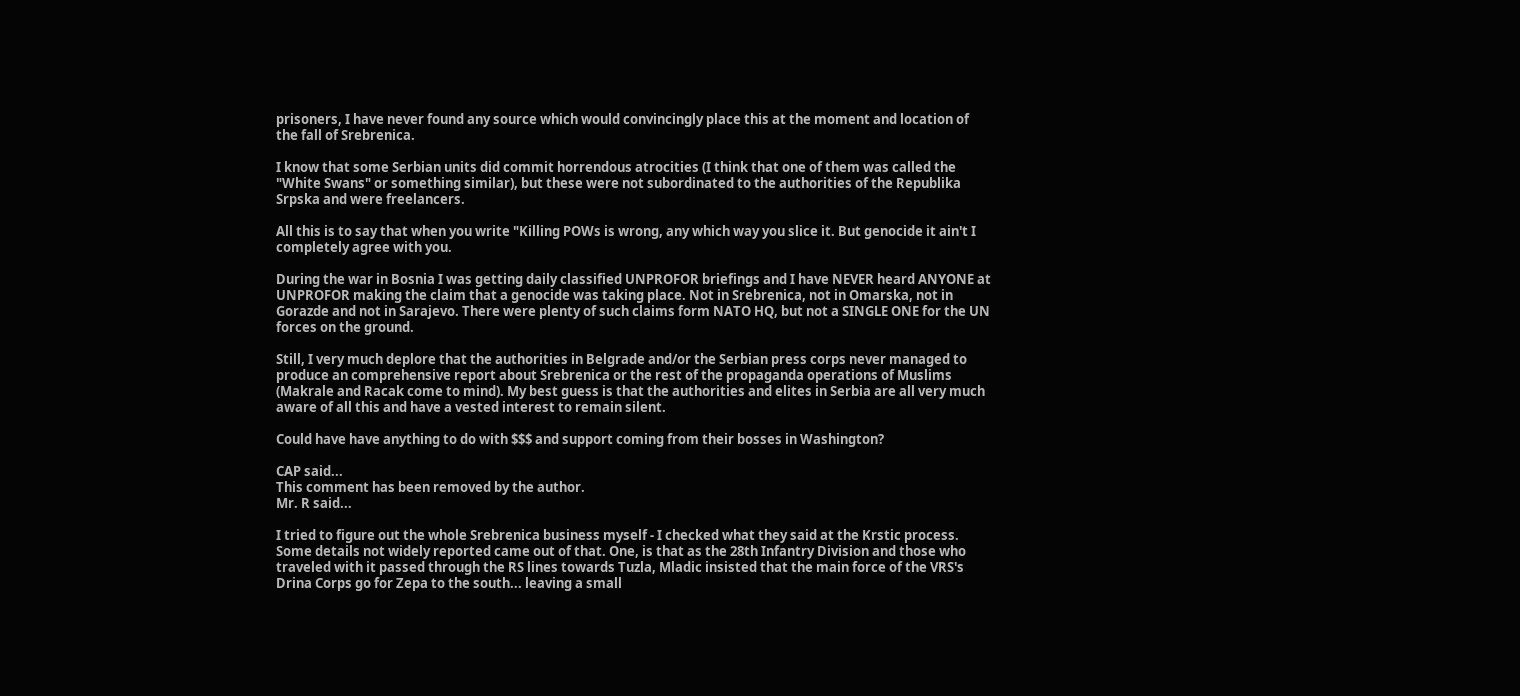prisoners, I have never found any source which would convincingly place this at the moment and location of the fall of Srebrenica.

I know that some Serbian units did commit horrendous atrocities (I think that one of them was called the "White Swans" or something similar), but these were not subordinated to the authorities of the Republika Srpska and were freelancers.

All this is to say that when you write "Killing POWs is wrong, any which way you slice it. But genocide it ain't I completely agree with you.

During the war in Bosnia I was getting daily classified UNPROFOR briefings and I have NEVER heard ANYONE at UNPROFOR making the claim that a genocide was taking place. Not in Srebrenica, not in Omarska, not in Gorazde and not in Sarajevo. There were plenty of such claims form NATO HQ, but not a SINGLE ONE for the UN forces on the ground.

Still, I very much deplore that the authorities in Belgrade and/or the Serbian press corps never managed to produce an comprehensive report about Srebrenica or the rest of the propaganda operations of Muslims (Makrale and Racak come to mind). My best guess is that the authorities and elites in Serbia are all very much aware of all this and have a vested interest to remain silent.

Could have have anything to do with $$$ and support coming from their bosses in Washington?

CAP said...
This comment has been removed by the author.
Mr. R said...

I tried to figure out the whole Srebrenica business myself - I checked what they said at the Krstic process. Some details not widely reported came out of that. One, is that as the 28th Infantry Division and those who traveled with it passed through the RS lines towards Tuzla, Mladic insisted that the main force of the VRS's Drina Corps go for Zepa to the south... leaving a small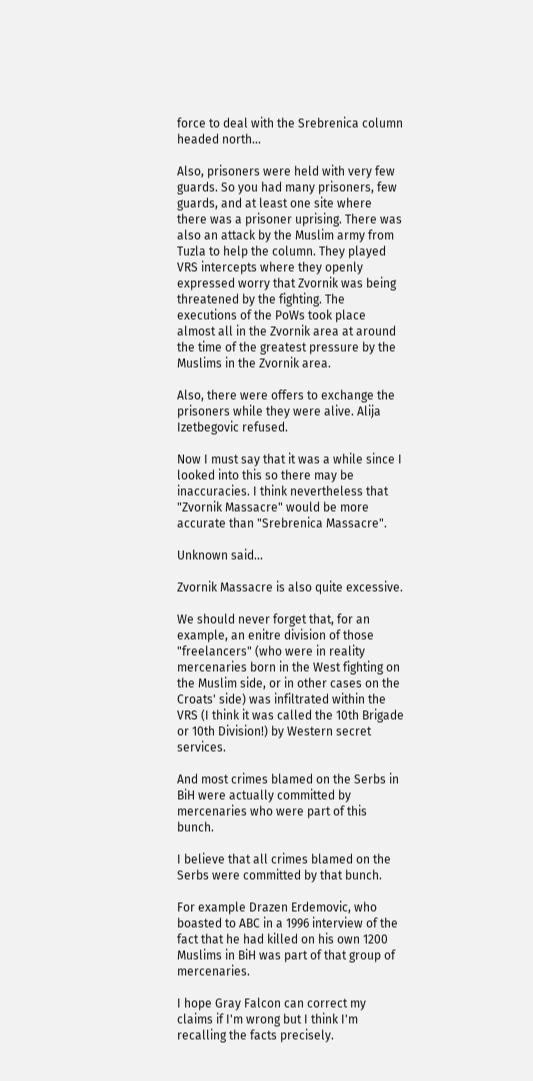force to deal with the Srebrenica column headed north...

Also, prisoners were held with very few guards. So you had many prisoners, few guards, and at least one site where there was a prisoner uprising. There was also an attack by the Muslim army from Tuzla to help the column. They played VRS intercepts where they openly expressed worry that Zvornik was being threatened by the fighting. The executions of the PoWs took place almost all in the Zvornik area at around the time of the greatest pressure by the Muslims in the Zvornik area.

Also, there were offers to exchange the prisoners while they were alive. Alija Izetbegovic refused.

Now I must say that it was a while since I looked into this so there may be inaccuracies. I think nevertheless that "Zvornik Massacre" would be more accurate than "Srebrenica Massacre".

Unknown said...

Zvornik Massacre is also quite excessive.

We should never forget that, for an example, an enitre division of those "freelancers" (who were in reality mercenaries born in the West fighting on the Muslim side, or in other cases on the Croats' side) was infiltrated within the VRS (I think it was called the 10th Brigade or 10th Division!) by Western secret services.

And most crimes blamed on the Serbs in BiH were actually committed by mercenaries who were part of this bunch.

I believe that all crimes blamed on the Serbs were committed by that bunch.

For example Drazen Erdemovic, who boasted to ABC in a 1996 interview of the fact that he had killed on his own 1200 Muslims in BiH was part of that group of mercenaries.

I hope Gray Falcon can correct my claims if I'm wrong but I think I'm recalling the facts precisely.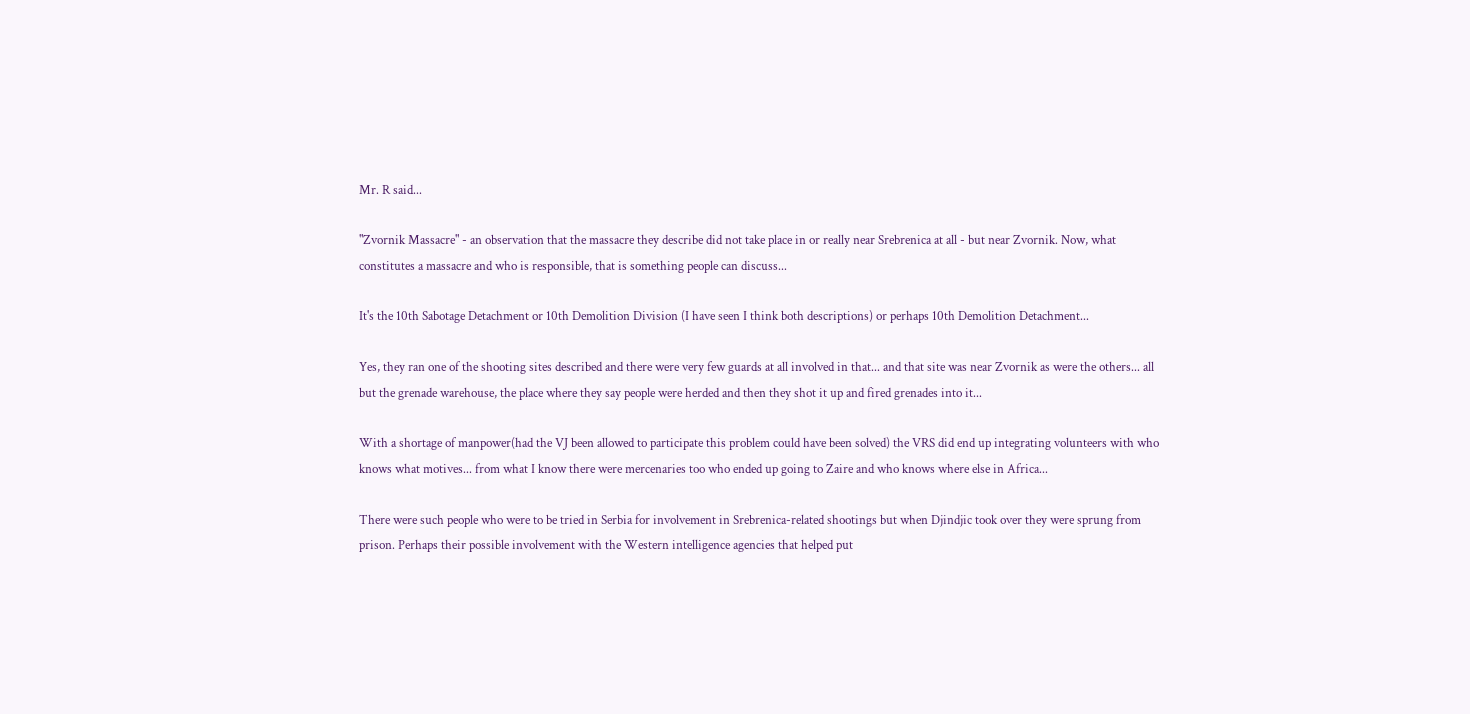Mr. R said...

"Zvornik Massacre" - an observation that the massacre they describe did not take place in or really near Srebrenica at all - but near Zvornik. Now, what constitutes a massacre and who is responsible, that is something people can discuss...

It's the 10th Sabotage Detachment or 10th Demolition Division (I have seen I think both descriptions) or perhaps 10th Demolition Detachment...

Yes, they ran one of the shooting sites described and there were very few guards at all involved in that... and that site was near Zvornik as were the others... all but the grenade warehouse, the place where they say people were herded and then they shot it up and fired grenades into it...

With a shortage of manpower(had the VJ been allowed to participate this problem could have been solved) the VRS did end up integrating volunteers with who knows what motives... from what I know there were mercenaries too who ended up going to Zaire and who knows where else in Africa...

There were such people who were to be tried in Serbia for involvement in Srebrenica-related shootings but when Djindjic took over they were sprung from prison. Perhaps their possible involvement with the Western intelligence agencies that helped put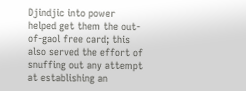Djindjic into power helped get them the out-of-gaol free card; this also served the effort of snuffing out any attempt at establishing an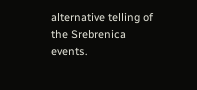alternative telling of the Srebrenica events.